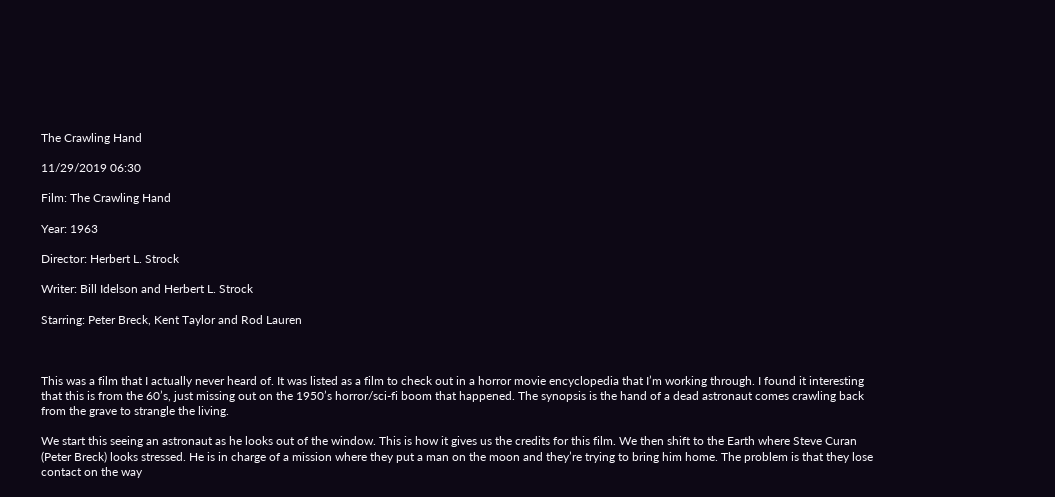The Crawling Hand

11/29/2019 06:30

Film: The Crawling Hand

Year: 1963

Director: Herbert L. Strock

Writer: Bill Idelson and Herbert L. Strock

Starring: Peter Breck, Kent Taylor and Rod Lauren



This was a film that I actually never heard of. It was listed as a film to check out in a horror movie encyclopedia that I’m working through. I found it interesting that this is from the 60’s, just missing out on the 1950’s horror/sci-fi boom that happened. The synopsis is the hand of a dead astronaut comes crawling back from the grave to strangle the living.

We start this seeing an astronaut as he looks out of the window. This is how it gives us the credits for this film. We then shift to the Earth where Steve Curan (Peter Breck) looks stressed. He is in charge of a mission where they put a man on the moon and they’re trying to bring him home. The problem is that they lose contact on the way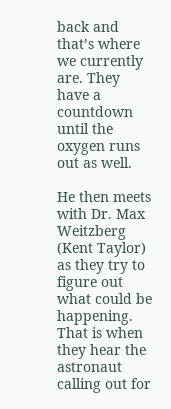back and that’s where we currently are. They have a countdown until the oxygen runs out as well.

He then meets with Dr. Max Weitzberg (Kent Taylor) as they try to figure out what could be happening. That is when they hear the astronaut calling out for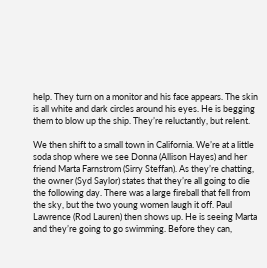help. They turn on a monitor and his face appears. The skin is all white and dark circles around his eyes. He is begging them to blow up the ship. They’re reluctantly, but relent.

We then shift to a small town in California. We’re at a little soda shop where we see Donna (Allison Hayes) and her friend Marta Farnstrom (Sirry Steffan). As they’re chatting, the owner (Syd Saylor) states that they’re all going to die the following day. There was a large fireball that fell from the sky, but the two young women laugh it off. Paul Lawrence (Rod Lauren) then shows up. He is seeing Marta and they’re going to go swimming. Before they can,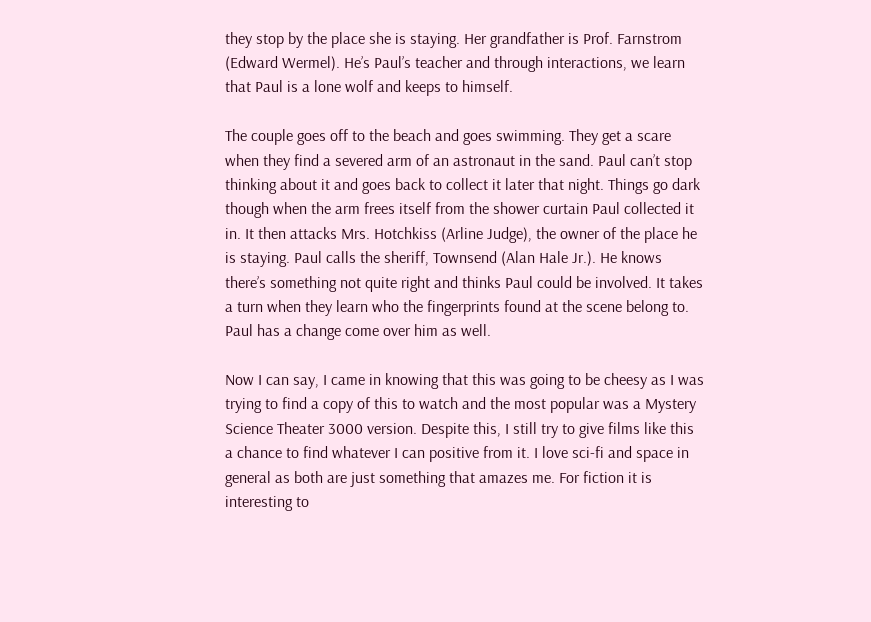they stop by the place she is staying. Her grandfather is Prof. Farnstrom (Edward Wermel). He’s Paul’s teacher and through interactions, we learn that Paul is a lone wolf and keeps to himself.

The couple goes off to the beach and goes swimming. They get a scare when they find a severed arm of an astronaut in the sand. Paul can’t stop thinking about it and goes back to collect it later that night. Things go dark though when the arm frees itself from the shower curtain Paul collected it in. It then attacks Mrs. Hotchkiss (Arline Judge), the owner of the place he is staying. Paul calls the sheriff, Townsend (Alan Hale Jr.). He knows there’s something not quite right and thinks Paul could be involved. It takes a turn when they learn who the fingerprints found at the scene belong to. Paul has a change come over him as well.

Now I can say, I came in knowing that this was going to be cheesy as I was trying to find a copy of this to watch and the most popular was a Mystery Science Theater 3000 version. Despite this, I still try to give films like this a chance to find whatever I can positive from it. I love sci-fi and space in general as both are just something that amazes me. For fiction it is interesting to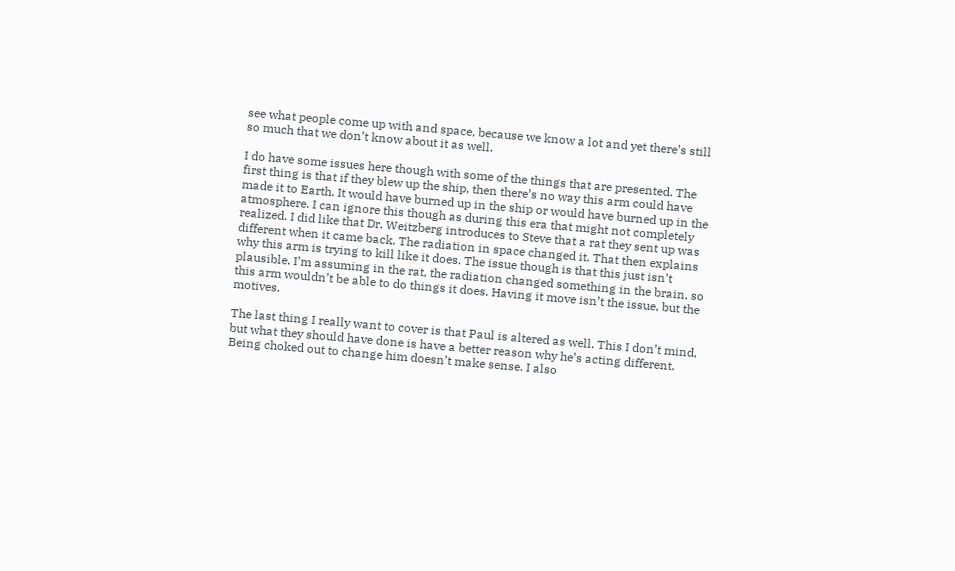see what people come up with and space, because we know a lot and yet there’s still so much that we don’t know about it as well.

I do have some issues here though with some of the things that are presented. The first thing is that if they blew up the ship, then there’s no way this arm could have made it to Earth. It would have burned up in the ship or would have burned up in the atmosphere. I can ignore this though as during this era that might not completely realized. I did like that Dr. Weitzberg introduces to Steve that a rat they sent up was different when it came back. The radiation in space changed it. That then explains why this arm is trying to kill like it does. The issue though is that this just isn’t plausible. I’m assuming in the rat, the radiation changed something in the brain, so this arm wouldn’t be able to do things it does. Having it move isn’t the issue, but the motives.

The last thing I really want to cover is that Paul is altered as well. This I don’t mind, but what they should have done is have a better reason why he’s acting different. Being choked out to change him doesn’t make sense. I also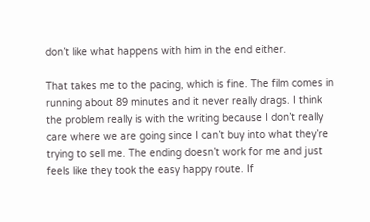don’t like what happens with him in the end either.

That takes me to the pacing, which is fine. The film comes in running about 89 minutes and it never really drags. I think the problem really is with the writing because I don’t really care where we are going since I can’t buy into what they’re trying to sell me. The ending doesn’t work for me and just feels like they took the easy happy route. If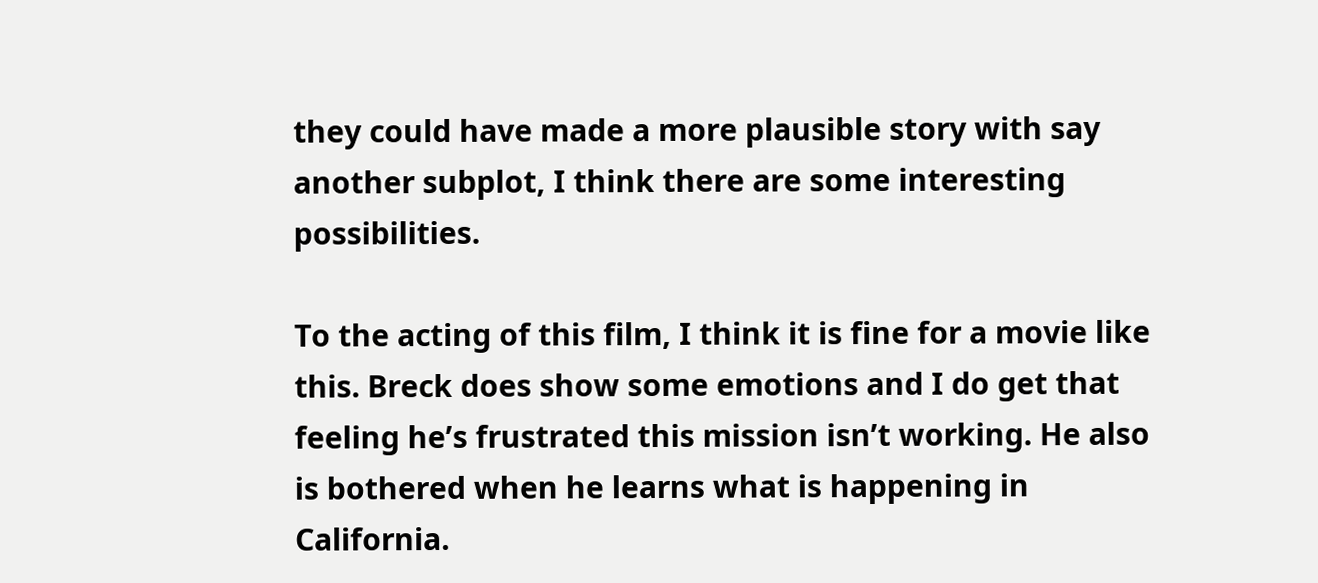they could have made a more plausible story with say another subplot, I think there are some interesting possibilities.

To the acting of this film, I think it is fine for a movie like this. Breck does show some emotions and I do get that feeling he’s frustrated this mission isn’t working. He also is bothered when he learns what is happening in California.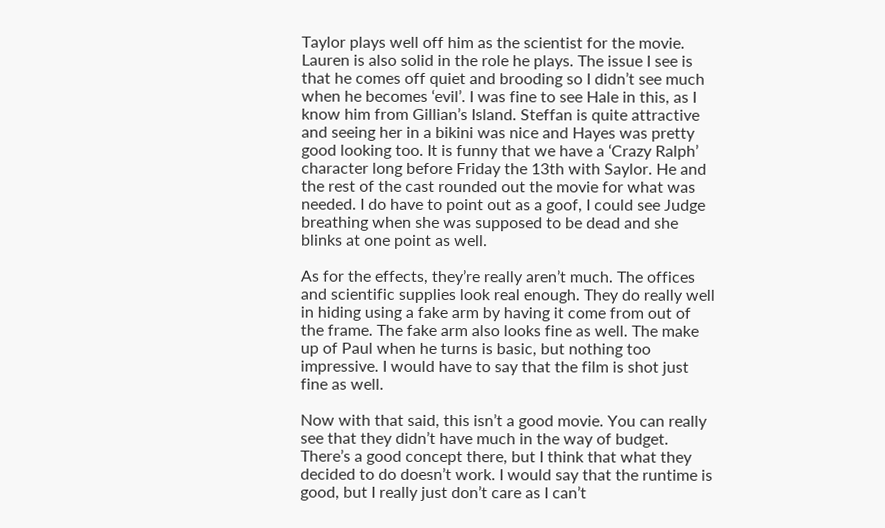Taylor plays well off him as the scientist for the movie. Lauren is also solid in the role he plays. The issue I see is that he comes off quiet and brooding so I didn’t see much when he becomes ‘evil’. I was fine to see Hale in this, as I know him from Gillian’s Island. Steffan is quite attractive and seeing her in a bikini was nice and Hayes was pretty good looking too. It is funny that we have a ‘Crazy Ralph’ character long before Friday the 13th with Saylor. He and the rest of the cast rounded out the movie for what was needed. I do have to point out as a goof, I could see Judge breathing when she was supposed to be dead and she blinks at one point as well.

As for the effects, they’re really aren’t much. The offices and scientific supplies look real enough. They do really well in hiding using a fake arm by having it come from out of the frame. The fake arm also looks fine as well. The make up of Paul when he turns is basic, but nothing too impressive. I would have to say that the film is shot just fine as well.

Now with that said, this isn’t a good movie. You can really see that they didn’t have much in the way of budget. There’s a good concept there, but I think that what they decided to do doesn’t work. I would say that the runtime is good, but I really just don’t care as I can’t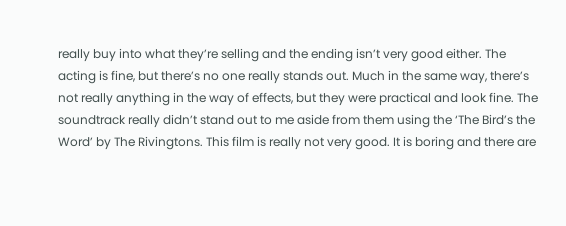really buy into what they’re selling and the ending isn’t very good either. The acting is fine, but there’s no one really stands out. Much in the same way, there’s not really anything in the way of effects, but they were practical and look fine. The soundtrack really didn’t stand out to me aside from them using the ‘The Bird’s the Word’ by The Rivingtons. This film is really not very good. It is boring and there are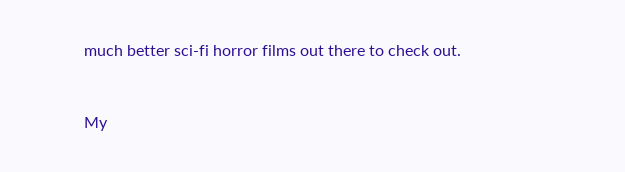much better sci-fi horror films out there to check out.


My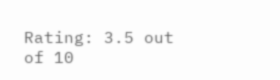Rating: 3.5 out of 10